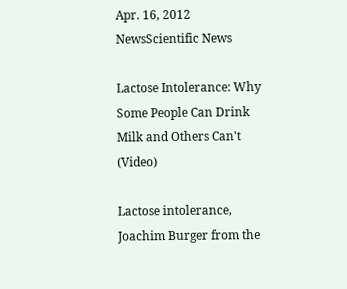Apr. 16, 2012
NewsScientific News

Lactose Intolerance: Why Some People Can Drink Milk and Others Can't (Video)

Lactose intolerance, Joachim Burger from the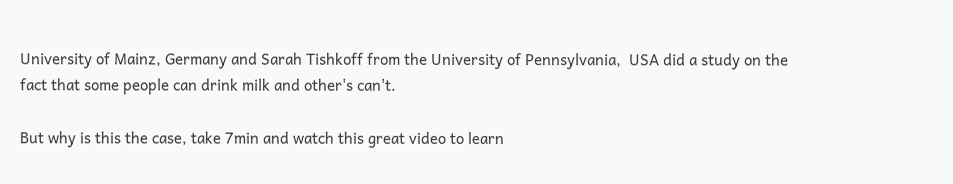University of Mainz, Germany and Sarah Tishkoff from the University of Pennsylvania,  USA did a study on the fact that some people can drink milk and other's can't.

But why is this the case, take 7min and watch this great video to learn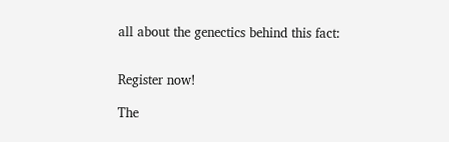all about the genectics behind this fact:


Register now!

The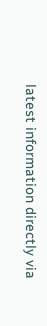latest information directly via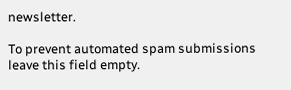newsletter.

To prevent automated spam submissions leave this field empty.